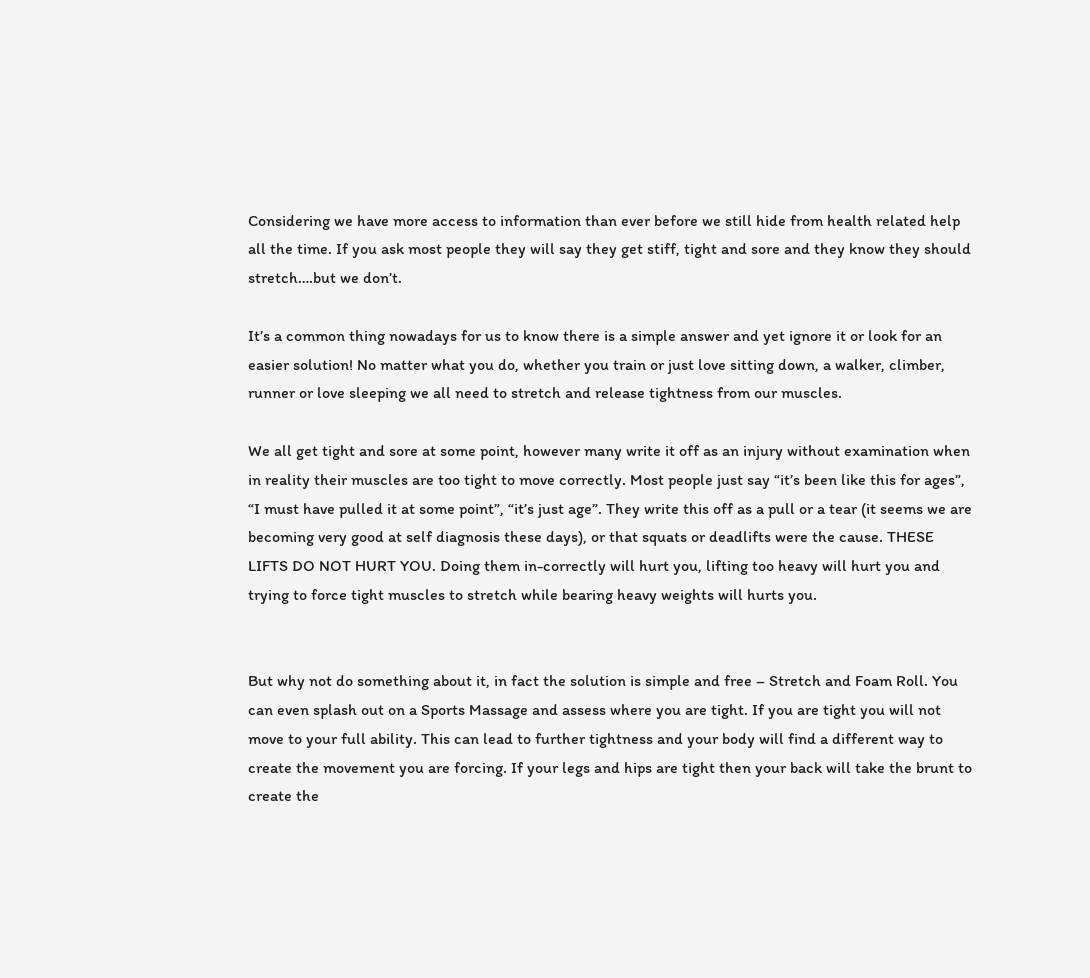Considering we have more access to information than ever before we still hide from health related help all the time. If you ask most people they will say they get stiff, tight and sore and they know they should stretch….but we don’t.

It’s a common thing nowadays for us to know there is a simple answer and yet ignore it or look for an easier solution! No matter what you do, whether you train or just love sitting down, a walker, climber, runner or love sleeping we all need to stretch and release tightness from our muscles.

We all get tight and sore at some point, however many write it off as an injury without examination when in reality their muscles are too tight to move correctly. Most people just say “it’s been like this for ages”, “I must have pulled it at some point”, “it’s just age”. They write this off as a pull or a tear (it seems we are becoming very good at self diagnosis these days), or that squats or deadlifts were the cause. THESE LIFTS DO NOT HURT YOU. Doing them in-correctly will hurt you, lifting too heavy will hurt you and trying to force tight muscles to stretch while bearing heavy weights will hurts you.


But why not do something about it, in fact the solution is simple and free – Stretch and Foam Roll. You can even splash out on a Sports Massage and assess where you are tight. If you are tight you will not move to your full ability. This can lead to further tightness and your body will find a different way to create the movement you are forcing. If your legs and hips are tight then your back will take the brunt to create the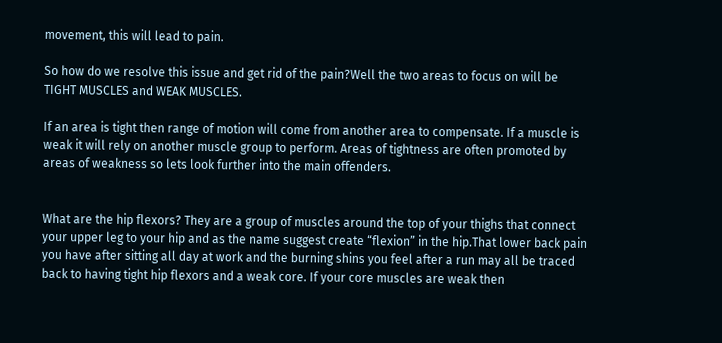movement, this will lead to pain.

So how do we resolve this issue and get rid of the pain?Well the two areas to focus on will be TIGHT MUSCLES and WEAK MUSCLES.

If an area is tight then range of motion will come from another area to compensate. If a muscle is weak it will rely on another muscle group to perform. Areas of tightness are often promoted by areas of weakness so lets look further into the main offenders.


What are the hip flexors? They are a group of muscles around the top of your thighs that connect your upper leg to your hip and as the name suggest create “flexion” in the hip.That lower back pain you have after sitting all day at work and the burning shins you feel after a run may all be traced back to having tight hip flexors and a weak core. If your core muscles are weak then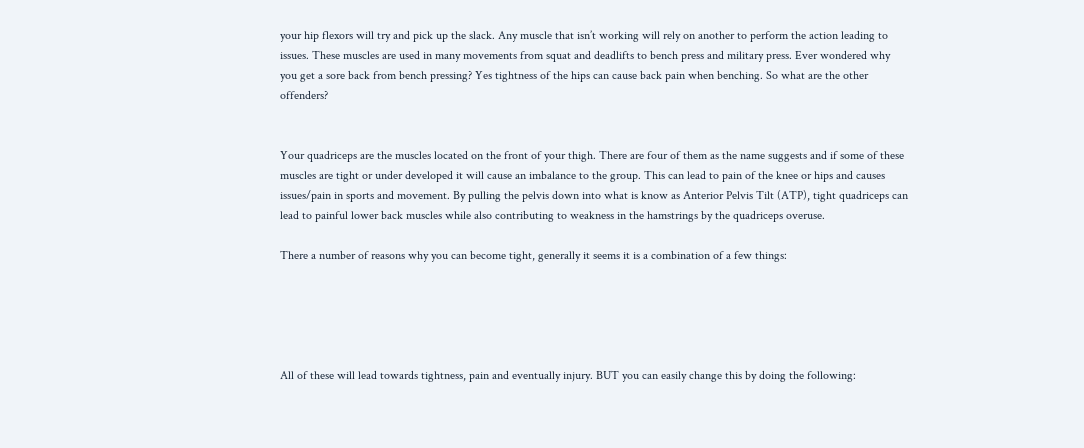your hip flexors will try and pick up the slack. Any muscle that isn’t working will rely on another to perform the action leading to issues. These muscles are used in many movements from squat and deadlifts to bench press and military press. Ever wondered why you get a sore back from bench pressing? Yes tightness of the hips can cause back pain when benching. So what are the other offenders?


Your quadriceps are the muscles located on the front of your thigh. There are four of them as the name suggests and if some of these muscles are tight or under developed it will cause an imbalance to the group. This can lead to pain of the knee or hips and causes issues/pain in sports and movement. By pulling the pelvis down into what is know as Anterior Pelvis Tilt (ATP), tight quadriceps can lead to painful lower back muscles while also contributing to weakness in the hamstrings by the quadriceps overuse.

There a number of reasons why you can become tight, generally it seems it is a combination of a few things:





All of these will lead towards tightness, pain and eventually injury. BUT you can easily change this by doing the following: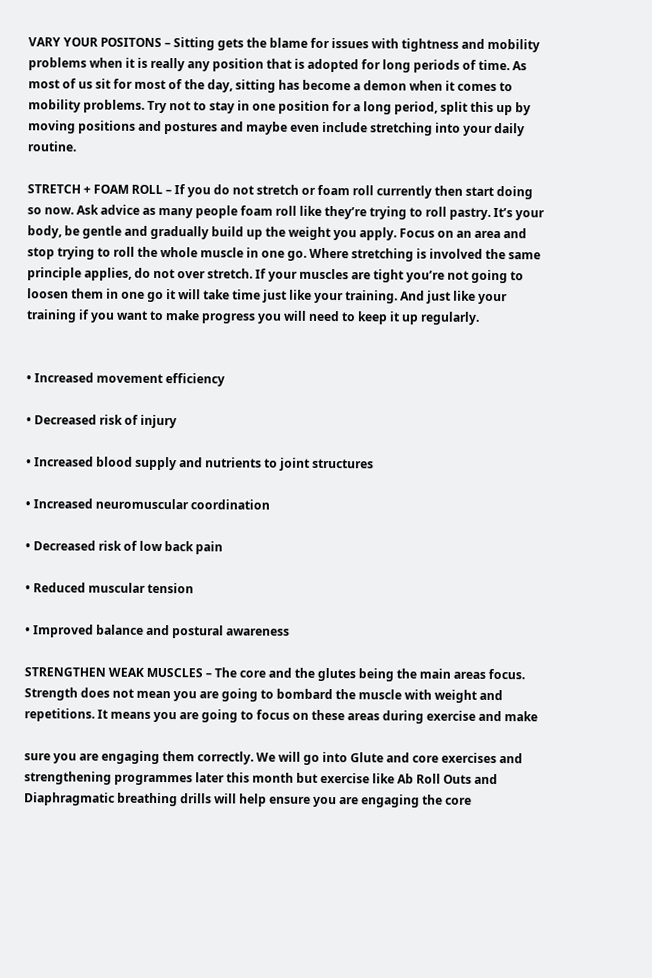VARY YOUR POSITONS – Sitting gets the blame for issues with tightness and mobility problems when it is really any position that is adopted for long periods of time. As most of us sit for most of the day, sitting has become a demon when it comes to mobility problems. Try not to stay in one position for a long period, split this up by moving positions and postures and maybe even include stretching into your daily routine.

STRETCH + FOAM ROLL – If you do not stretch or foam roll currently then start doing so now. Ask advice as many people foam roll like they’re trying to roll pastry. It’s your body, be gentle and gradually build up the weight you apply. Focus on an area and stop trying to roll the whole muscle in one go. Where stretching is involved the same principle applies, do not over stretch. If your muscles are tight you’re not going to loosen them in one go it will take time just like your training. And just like your training if you want to make progress you will need to keep it up regularly.


• Increased movement efficiency

• Decreased risk of injury

• Increased blood supply and nutrients to joint structures

• Increased neuromuscular coordination

• Decreased risk of low back pain

• Reduced muscular tension

• Improved balance and postural awareness

STRENGTHEN WEAK MUSCLES – The core and the glutes being the main areas focus. Strength does not mean you are going to bombard the muscle with weight and repetitions. It means you are going to focus on these areas during exercise and make

sure you are engaging them correctly. We will go into Glute and core exercises and strengthening programmes later this month but exercise like Ab Roll Outs and Diaphragmatic breathing drills will help ensure you are engaging the core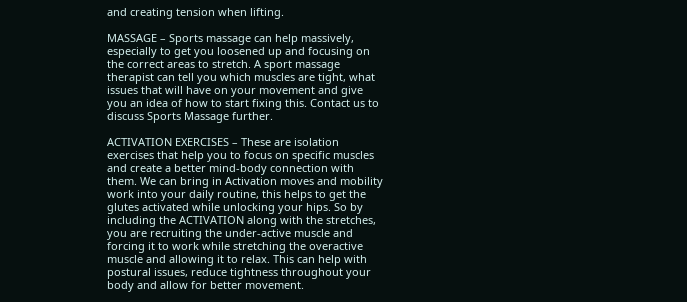and creating tension when lifting.

MASSAGE – Sports massage can help massively, especially to get you loosened up and focusing on the correct areas to stretch. A sport massage therapist can tell you which muscles are tight, what issues that will have on your movement and give you an idea of how to start fixing this. Contact us to discuss Sports Massage further.

ACTIVATION EXERCISES – These are isolation exercises that help you to focus on specific muscles and create a better mind-body connection with them. We can bring in Activation moves and mobility work into your daily routine, this helps to get the glutes activated while unlocking your hips. So by including the ACTIVATION along with the stretches, you are recruiting the under-active muscle and forcing it to work while stretching the overactive muscle and allowing it to relax. This can help with postural issues, reduce tightness throughout your body and allow for better movement.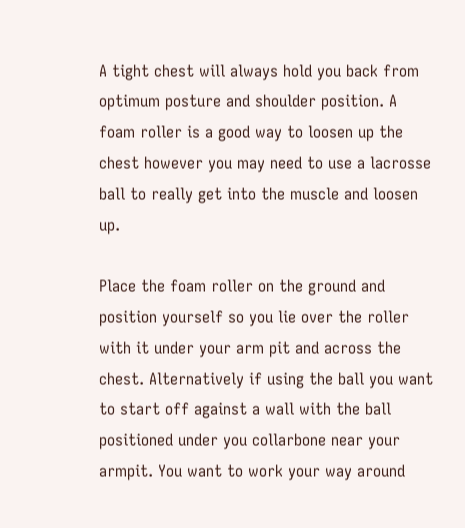A tight chest will always hold you back from optimum posture and shoulder position. A foam roller is a good way to loosen up the chest however you may need to use a lacrosse ball to really get into the muscle and loosen up.

Place the foam roller on the ground and position yourself so you lie over the roller with it under your arm pit and across the chest. Alternatively if using the ball you want to start off against a wall with the ball positioned under you collarbone near your armpit. You want to work your way around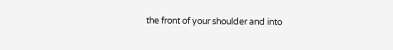the front of your shoulder and into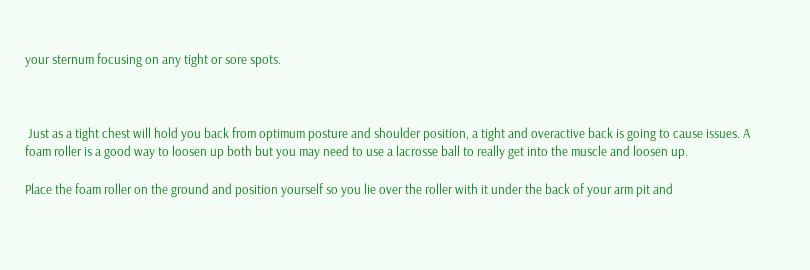your sternum focusing on any tight or sore spots.



 Just as a tight chest will hold you back from optimum posture and shoulder position, a tight and overactive back is going to cause issues. A foam roller is a good way to loosen up both but you may need to use a lacrosse ball to really get into the muscle and loosen up.

Place the foam roller on the ground and position yourself so you lie over the roller with it under the back of your arm pit and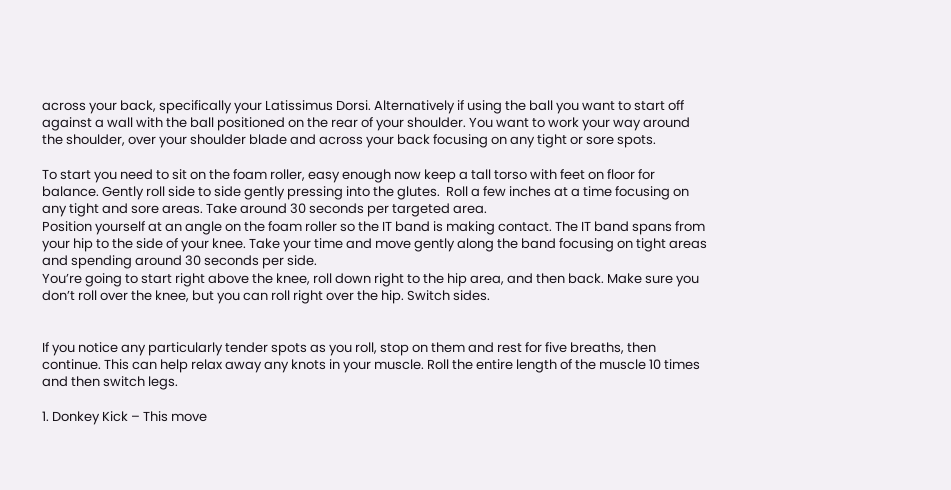across your back, specifically your Latissimus Dorsi. Alternatively if using the ball you want to start off against a wall with the ball positioned on the rear of your shoulder. You want to work your way around the shoulder, over your shoulder blade and across your back focusing on any tight or sore spots.

To start you need to sit on the foam roller, easy enough now keep a tall torso with feet on floor for balance. Gently roll side to side gently pressing into the glutes.  Roll a few inches at a time focusing on any tight and sore areas. Take around 30 seconds per targeted area.
Position yourself at an angle on the foam roller so the IT band is making contact. The IT band spans from your hip to the side of your knee. Take your time and move gently along the band focusing on tight areas and spending around 30 seconds per side.
You’re going to start right above the knee, roll down right to the hip area, and then back. Make sure you don’t roll over the knee, but you can roll right over the hip. Switch sides.


If you notice any particularly tender spots as you roll, stop on them and rest for five breaths, then continue. This can help relax away any knots in your muscle. Roll the entire length of the muscle 10 times and then switch legs.

1. Donkey Kick – This move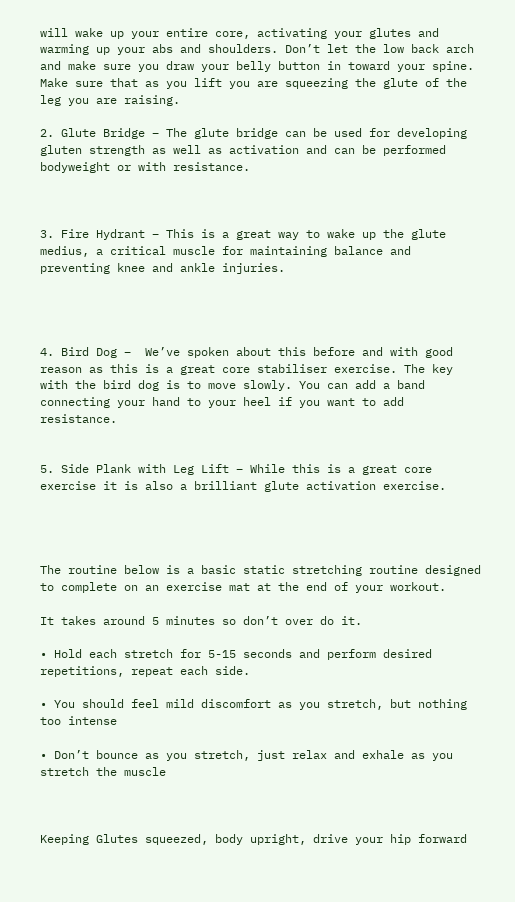will wake up your entire core, activating your glutes and warming up your abs and shoulders. Don’t let the low back arch and make sure you draw your belly button in toward your spine. Make sure that as you lift you are squeezing the glute of the leg you are raising.

2. Glute Bridge – The glute bridge can be used for developing gluten strength as well as activation and can be performed bodyweight or with resistance.



3. Fire Hydrant – This is a great way to wake up the glute medius, a critical muscle for maintaining balance and preventing knee and ankle injuries.




4. Bird Dog –  We’ve spoken about this before and with good reason as this is a great core stabiliser exercise. The key with the bird dog is to move slowly. You can add a band connecting your hand to your heel if you want to add resistance.


5. Side Plank with Leg Lift – While this is a great core exercise it is also a brilliant glute activation exercise.




The routine below is a basic static stretching routine designed to complete on an exercise mat at the end of your workout.

It takes around 5 minutes so don’t over do it.

• Hold each stretch for 5-15 seconds and perform desired repetitions, repeat each side.

• You should feel mild discomfort as you stretch, but nothing too intense

• Don’t bounce as you stretch, just relax and exhale as you stretch the muscle



Keeping Glutes squeezed, body upright, drive your hip forward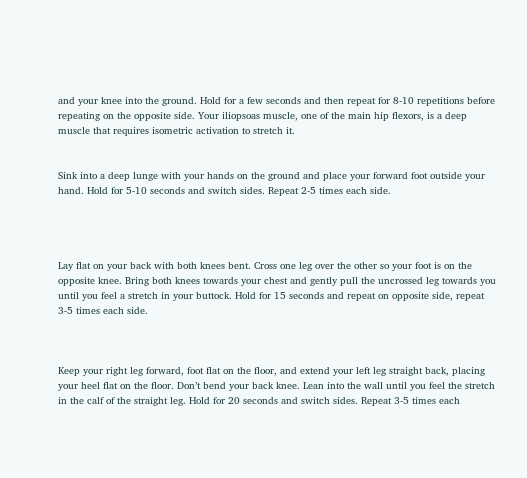and your knee into the ground. Hold for a few seconds and then repeat for 8-10 repetitions before repeating on the opposite side. Your iliopsoas muscle, one of the main hip flexors, is a deep muscle that requires isometric activation to stretch it.


Sink into a deep lunge with your hands on the ground and place your forward foot outside your hand. Hold for 5-10 seconds and switch sides. Repeat 2-5 times each side.




Lay flat on your back with both knees bent. Cross one leg over the other so your foot is on the opposite knee. Bring both knees towards your chest and gently pull the uncrossed leg towards you until you feel a stretch in your buttock. Hold for 15 seconds and repeat on opposite side, repeat 3-5 times each side.



Keep your right leg forward, foot flat on the floor, and extend your left leg straight back, placing your heel flat on the floor. Don’t bend your back knee. Lean into the wall until you feel the stretch in the calf of the straight leg. Hold for 20 seconds and switch sides. Repeat 3-5 times each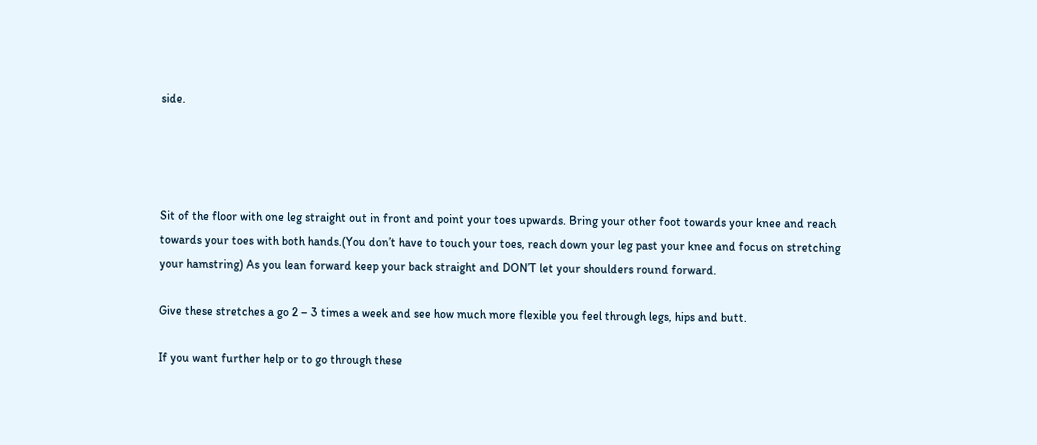side.




Sit of the floor with one leg straight out in front and point your toes upwards. Bring your other foot towards your knee and reach towards your toes with both hands.(You don’t have to touch your toes, reach down your leg past your knee and focus on stretching your hamstring) As you lean forward keep your back straight and DON’T let your shoulders round forward.

Give these stretches a go 2 – 3 times a week and see how much more flexible you feel through legs, hips and butt.

If you want further help or to go through these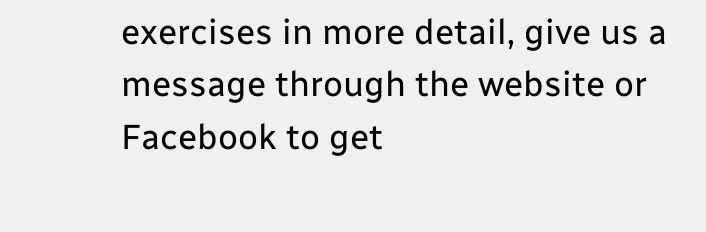exercises in more detail, give us a message through the website or Facebook to get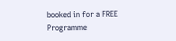booked in for a FREE Programme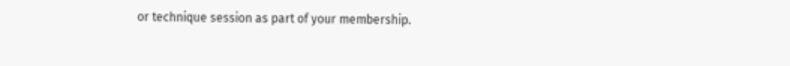or technique session as part of your membership.